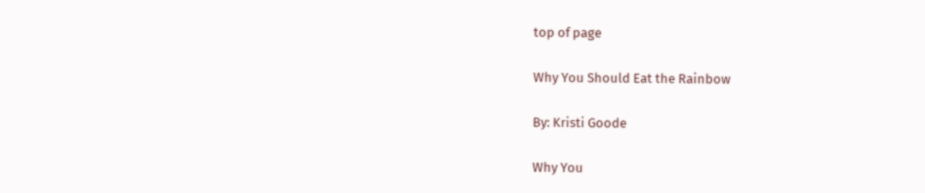top of page

Why You Should Eat the Rainbow

By: Kristi Goode

Why You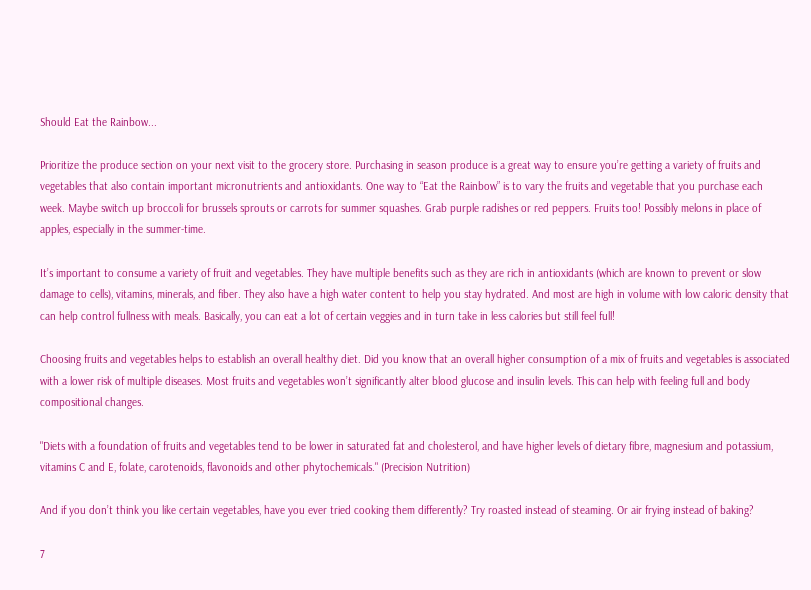Should Eat the Rainbow...

Prioritize the produce section on your next visit to the grocery store. Purchasing in season produce is a great way to ensure you’re getting a variety of fruits and vegetables that also contain important micronutrients and antioxidants. One way to “Eat the Rainbow” is to vary the fruits and vegetable that you purchase each week. Maybe switch up broccoli for brussels sprouts or carrots for summer squashes. Grab purple radishes or red peppers. Fruits too! Possibly melons in place of apples, especially in the summer-time.

It’s important to consume a variety of fruit and vegetables. They have multiple benefits such as they are rich in antioxidants (which are known to prevent or slow damage to cells), vitamins, minerals, and fiber. They also have a high water content to help you stay hydrated. And most are high in volume with low caloric density that can help control fullness with meals. Basically, you can eat a lot of certain veggies and in turn take in less calories but still feel full!

Choosing fruits and vegetables helps to establish an overall healthy diet. Did you know that an overall higher consumption of a mix of fruits and vegetables is associated with a lower risk of multiple diseases. Most fruits and vegetables won’t significantly alter blood glucose and insulin levels. This can help with feeling full and body compositional changes.

"Diets with a foundation of fruits and vegetables tend to be lower in saturated fat and cholesterol, and have higher levels of dietary fibre, magnesium and potassium, vitamins C and E, folate, carotenoids, flavonoids and other phytochemicals." (Precision Nutrition)

And if you don’t think you like certain vegetables, have you ever tried cooking them differently? Try roasted instead of steaming. Or air frying instead of baking?

7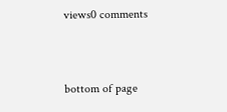views0 comments


bottom of page